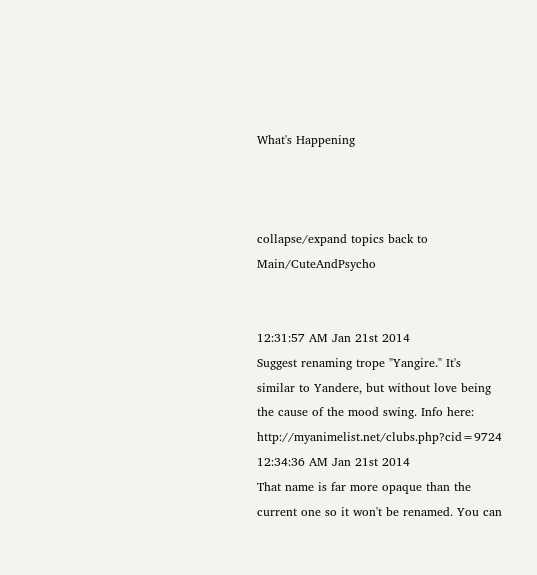What's Happening



collapse/expand topics back to Main/CuteAndPsycho


12:31:57 AM Jan 21st 2014
Suggest renaming trope "Yangire." It's similar to Yandere, but without love being the cause of the mood swing. Info here: http://myanimelist.net/clubs.php?cid=9724
12:34:36 AM Jan 21st 2014
That name is far more opaque than the current one so it won't be renamed. You can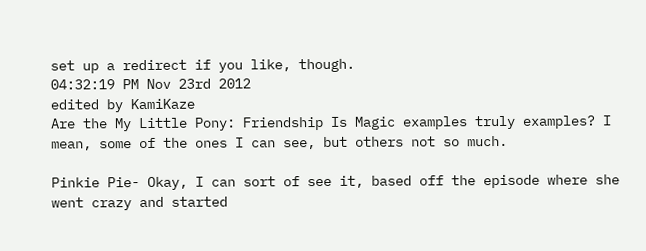set up a redirect if you like, though.
04:32:19 PM Nov 23rd 2012
edited by KamiKaze
Are the My Little Pony: Friendship Is Magic examples truly examples? I mean, some of the ones I can see, but others not so much.

Pinkie Pie- Okay, I can sort of see it, based off the episode where she went crazy and started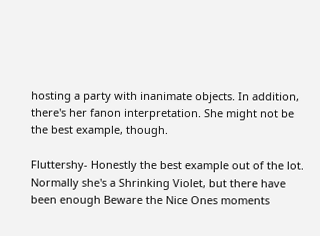hosting a party with inanimate objects. In addition, there's her fanon interpretation. She might not be the best example, though.

Fluttershy- Honestly the best example out of the lot. Normally she's a Shrinking Violet, but there have been enough Beware the Nice Ones moments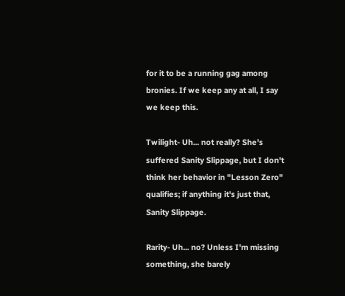for it to be a running gag among bronies. If we keep any at all, I say we keep this.

Twilight- Uh... not really? She's suffered Sanity Slippage, but I don't think her behavior in "Lesson Zero" qualifies; if anything it's just that, Sanity Slippage.

Rarity- Uh... no? Unless I'm missing something, she barely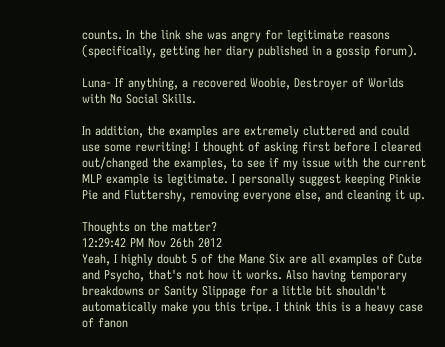counts. In the link she was angry for legitimate reasons (specifically, getting her diary published in a gossip forum).

Luna- If anything, a recovered Woobie, Destroyer of Worlds with No Social Skills.

In addition, the examples are extremely cluttered and could use some rewriting! I thought of asking first before I cleared out/changed the examples, to see if my issue with the current MLP example is legitimate. I personally suggest keeping Pinkie Pie and Fluttershy, removing everyone else, and cleaning it up.

Thoughts on the matter?
12:29:42 PM Nov 26th 2012
Yeah, I highly doubt 5 of the Mane Six are all examples of Cute and Psycho, that's not how it works. Also having temporary breakdowns or Sanity Slippage for a little bit shouldn't automatically make you this tripe. I think this is a heavy case of fanon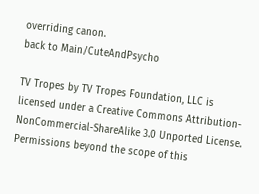overriding canon.
back to Main/CuteAndPsycho

TV Tropes by TV Tropes Foundation, LLC is licensed under a Creative Commons Attribution-NonCommercial-ShareAlike 3.0 Unported License.
Permissions beyond the scope of this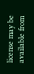license may be available from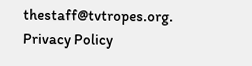thestaff@tvtropes.org.
Privacy Policy